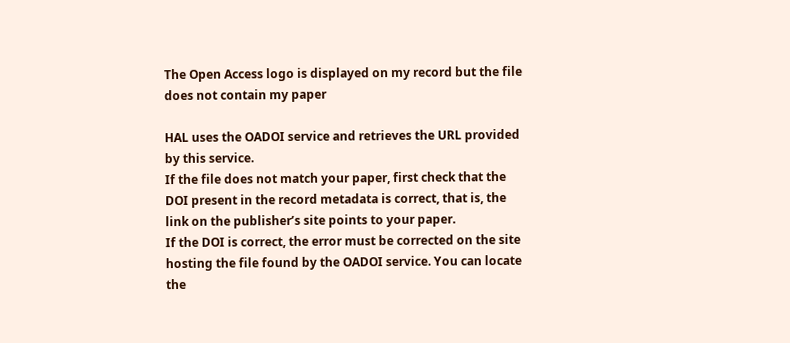The Open Access logo is displayed on my record but the file does not contain my paper

HAL uses the OADOI service and retrieves the URL provided by this service.
If the file does not match your paper, first check that the DOI present in the record metadata is correct, that is, the link on the publisher’s site points to your paper.
If the DOI is correct, the error must be corrected on the site hosting the file found by the OADOI service. You can locate the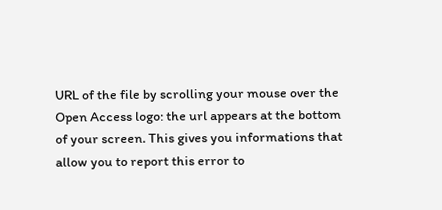URL of the file by scrolling your mouse over the Open Access logo: the url appears at the bottom of your screen. This gives you informations that allow you to report this error to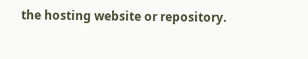the hosting website or repository.